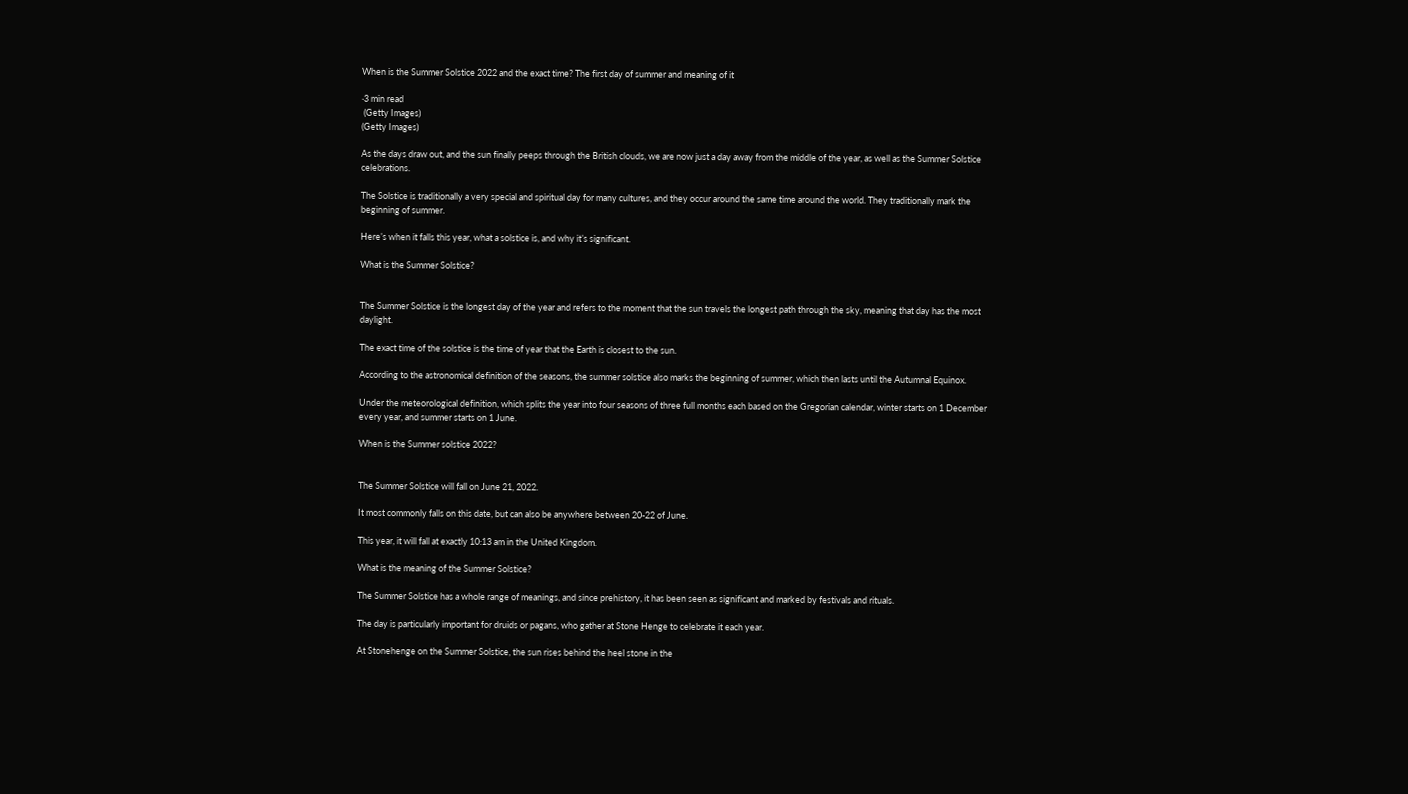When is the Summer Solstice 2022 and the exact time? The first day of summer and meaning of it

·3 min read
 (Getty Images)
(Getty Images)

As the days draw out, and the sun finally peeps through the British clouds, we are now just a day away from the middle of the year, as well as the Summer Solstice celebrations.

The Solstice is traditionally a very special and spiritual day for many cultures, and they occur around the same time around the world. They traditionally mark the beginning of summer.

Here’s when it falls this year, what a solstice is, and why it’s significant.

What is the Summer Solstice?


The Summer Solstice is the longest day of the year and refers to the moment that the sun travels the longest path through the sky, meaning that day has the most daylight.

The exact time of the solstice is the time of year that the Earth is closest to the sun.

According to the astronomical definition of the seasons, the summer solstice also marks the beginning of summer, which then lasts until the Autumnal Equinox.

Under the meteorological definition, which splits the year into four seasons of three full months each based on the Gregorian calendar, winter starts on 1 December every year, and summer starts on 1 June.

When is the Summer solstice 2022?


The Summer Solstice will fall on June 21, 2022.

It most commonly falls on this date, but can also be anywhere between 20-22 of June.

This year, it will fall at exactly 10:13 am in the United Kingdom.

What is the meaning of the Summer Solstice?

The Summer Solstice has a whole range of meanings, and since prehistory, it has been seen as significant and marked by festivals and rituals.

The day is particularly important for druids or pagans, who gather at Stone Henge to celebrate it each year.

At Stonehenge on the Summer Solstice, the sun rises behind the heel stone in the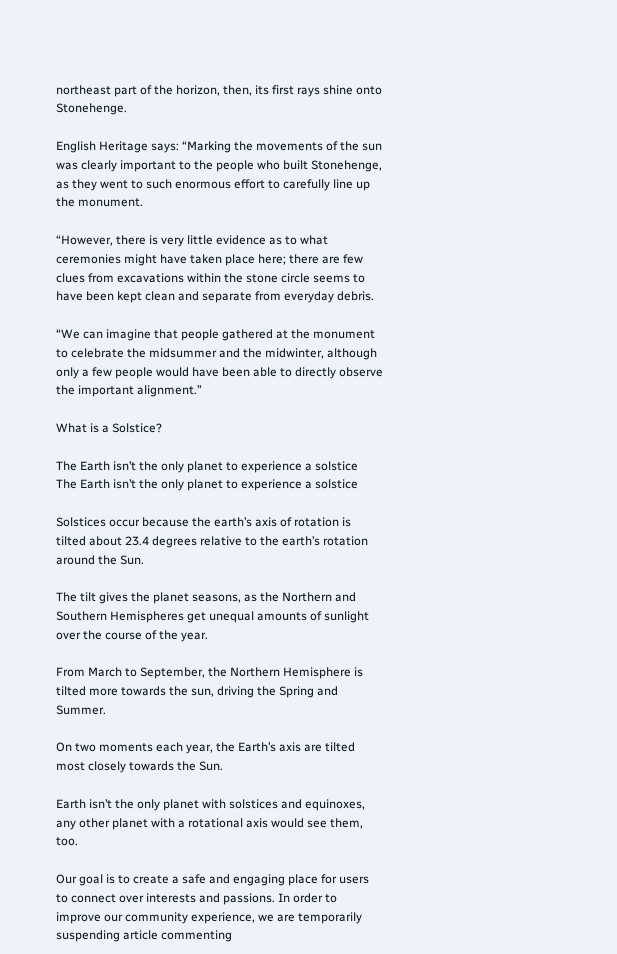northeast part of the horizon, then, its first rays shine onto Stonehenge.

English Heritage says: “Marking the movements of the sun was clearly important to the people who built Stonehenge, as they went to such enormous effort to carefully line up the monument.

“However, there is very little evidence as to what ceremonies might have taken place here; there are few clues from excavations within the stone circle seems to have been kept clean and separate from everyday debris.

“We can imagine that people gathered at the monument to celebrate the midsummer and the midwinter, although only a few people would have been able to directly observe the important alignment.”

What is a Solstice?

The Earth isn’t the only planet to experience a solstice
The Earth isn’t the only planet to experience a solstice

Solstices occur because the earth’s axis of rotation is tilted about 23.4 degrees relative to the earth’s rotation around the Sun.

The tilt gives the planet seasons, as the Northern and Southern Hemispheres get unequal amounts of sunlight over the course of the year.

From March to September, the Northern Hemisphere is tilted more towards the sun, driving the Spring and Summer.

On two moments each year, the Earth’s axis are tilted most closely towards the Sun.

Earth isn’t the only planet with solstices and equinoxes, any other planet with a rotational axis would see them, too.

Our goal is to create a safe and engaging place for users to connect over interests and passions. In order to improve our community experience, we are temporarily suspending article commenting